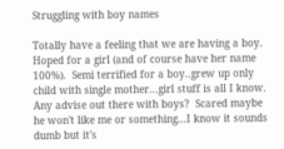Struggling with boy names

Totally have a feeling that we are having a boy.  Hoped for a girl (and of course have her name 100%).  Semi terrified for a boy..grew up only child with single mother...girl stuff is all I know.  Any advise out there with boys?  Scared maybe he won't like me or something...I know it sounds dumb but it's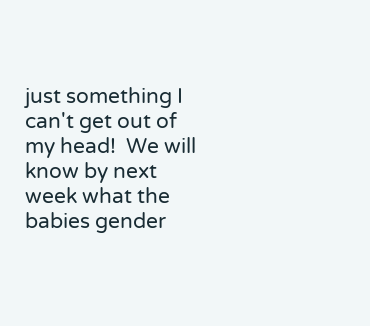just something I can't get out of my head!  We will know by next week what the babies gender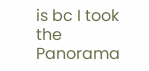is bc I took the Panorama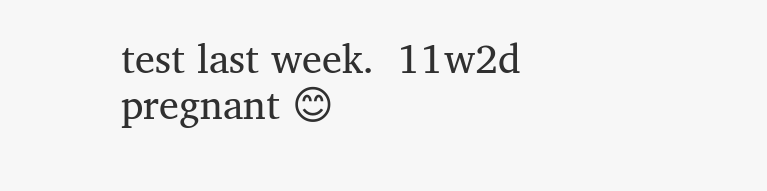test last week.  11w2d pregnant 😊